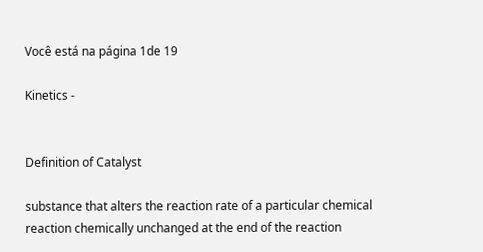Você está na página 1de 19

Kinetics -


Definition of Catalyst

substance that alters the reaction rate of a particular chemical reaction chemically unchanged at the end of the reaction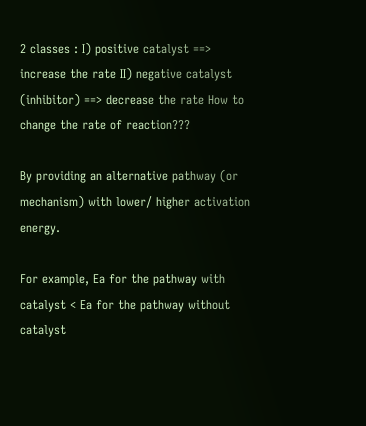2 classes : I) positive catalyst ==> increase the rate II) negative catalyst (inhibitor) ==> decrease the rate How to change the rate of reaction???

By providing an alternative pathway (or mechanism) with lower/ higher activation energy.

For example, Ea for the pathway with catalyst < Ea for the pathway without catalyst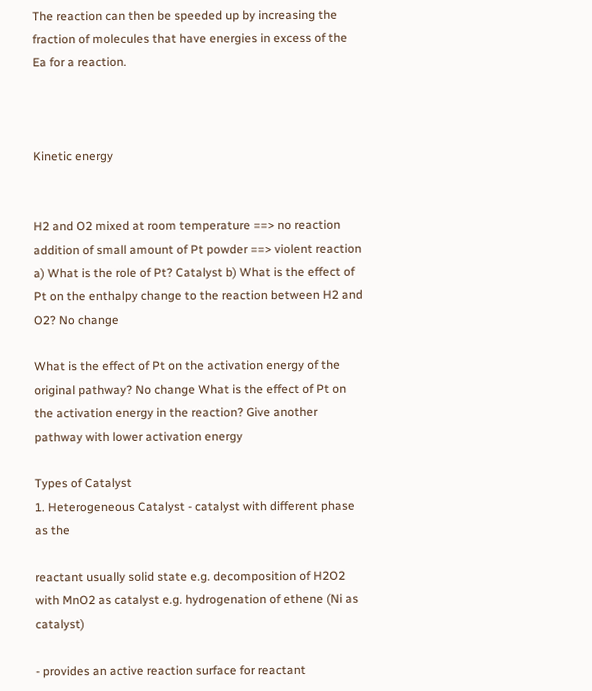The reaction can then be speeded up by increasing the fraction of molecules that have energies in excess of the Ea for a reaction.



Kinetic energy


H2 and O2 mixed at room temperature ==> no reaction addition of small amount of Pt powder ==> violent reaction a) What is the role of Pt? Catalyst b) What is the effect of Pt on the enthalpy change to the reaction between H2 and O2? No change

What is the effect of Pt on the activation energy of the original pathway? No change What is the effect of Pt on the activation energy in the reaction? Give another pathway with lower activation energy

Types of Catalyst
1. Heterogeneous Catalyst - catalyst with different phase as the

reactant usually solid state e.g. decomposition of H2O2 with MnO2 as catalyst e.g. hydrogenation of ethene (Ni as catalyst)

- provides an active reaction surface for reactant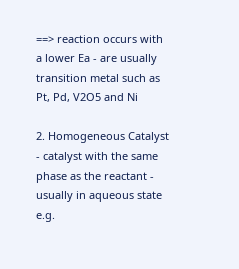==> reaction occurs with a lower Ea - are usually transition metal such as Pt, Pd, V2O5 and Ni

2. Homogeneous Catalyst - catalyst with the same phase as the reactant - usually in aqueous state e.g.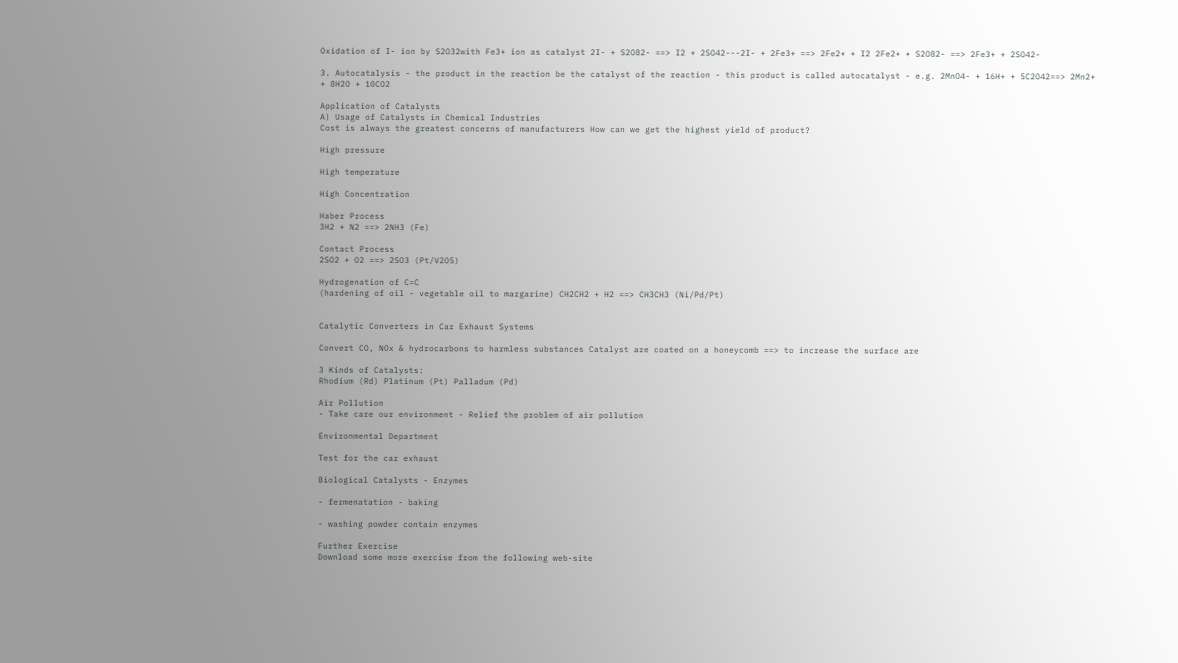Oxidation of I- ion by S2O32with Fe3+ ion as catalyst 2I- + S2O82- ==> I2 + 2SO42---2I- + 2Fe3+ ==> 2Fe2+ + I2 2Fe2+ + S2O82- ==> 2Fe3+ + 2SO42-

3. Autocatalysis - the product in the reaction be the catalyst of the reaction - this product is called autocatalyst - e.g. 2MnO4- + 16H+ + 5C2O42==> 2Mn2+ + 8H2O + 10CO2

Application of Catalysts
A) Usage of Catalysts in Chemical Industries
Cost is always the greatest concerns of manufacturers How can we get the highest yield of product?

High pressure

High temperature

High Concentration

Haber Process
3H2 + N2 ==> 2NH3 (Fe)

Contact Process
2SO2 + O2 ==> 2SO3 (Pt/V2O5)

Hydrogenation of C=C
(hardening of oil - vegetable oil to margarine) CH2CH2 + H2 ==> CH3CH3 (Ni/Pd/Pt)


Catalytic Converters in Car Exhaust Systems

Convert CO, NOx & hydrocarbons to harmless substances Catalyst are coated on a honeycomb ==> to increase the surface are

3 Kinds of Catalysts:
Rhodium (Rd) Platinum (Pt) Palladum (Pd)

Air Pollution
- Take care our environment - Relief the problem of air pollution

Environmental Department

Test for the car exhaust

Biological Catalysts - Enzymes

- fermenatation - baking

- washing powder contain enzymes

Further Exercise
Download some more exercise from the following web-site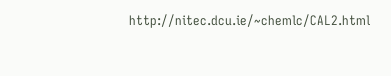http://nitec.dcu.ie/~chemlc/CAL2.html